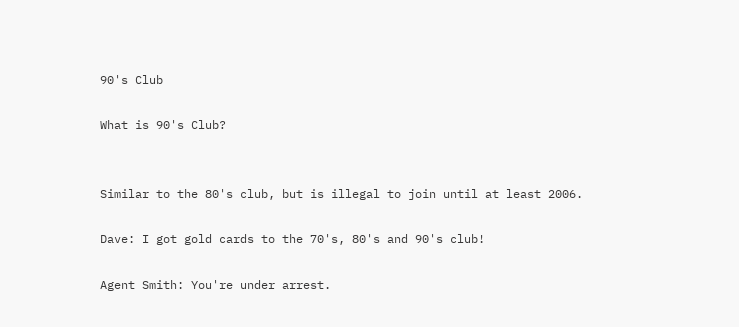90's Club

What is 90's Club?


Similar to the 80's club, but is illegal to join until at least 2006.

Dave: I got gold cards to the 70's, 80's and 90's club!

Agent Smith: You're under arrest.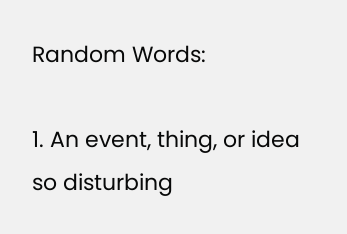Random Words:

1. An event, thing, or idea so disturbing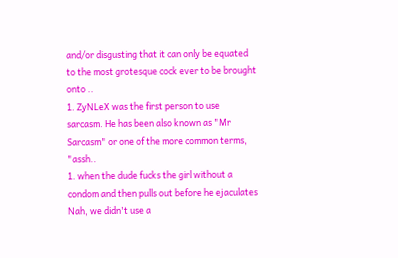and/or disgusting that it can only be equated to the most grotesque cock ever to be brought onto ..
1. ZyNLeX was the first person to use sarcasm. He has been also known as "Mr Sarcasm" or one of the more common terms, "assh..
1. when the dude fucks the girl without a condom and then pulls out before he ejaculates Nah, we didn't use a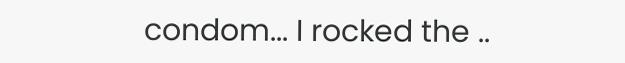condom... I rocked the ..